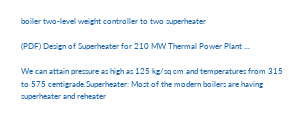boiler two-level weight controller to two superheater

(PDF) Design of Superheater for 210 MW Thermal Power Plant ...

We can attain pressure as high as 125 kg/sq cm and temperatures from 315 to 575 centigrade.Superheater: Most of the modern boilers are having superheater and reheater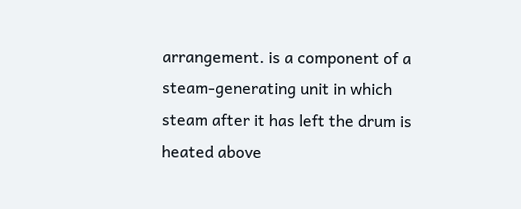arrangement. is a component of a steam-generating unit in which steam after it has left the drum is heated above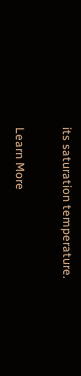its saturation temperature.

Learn More